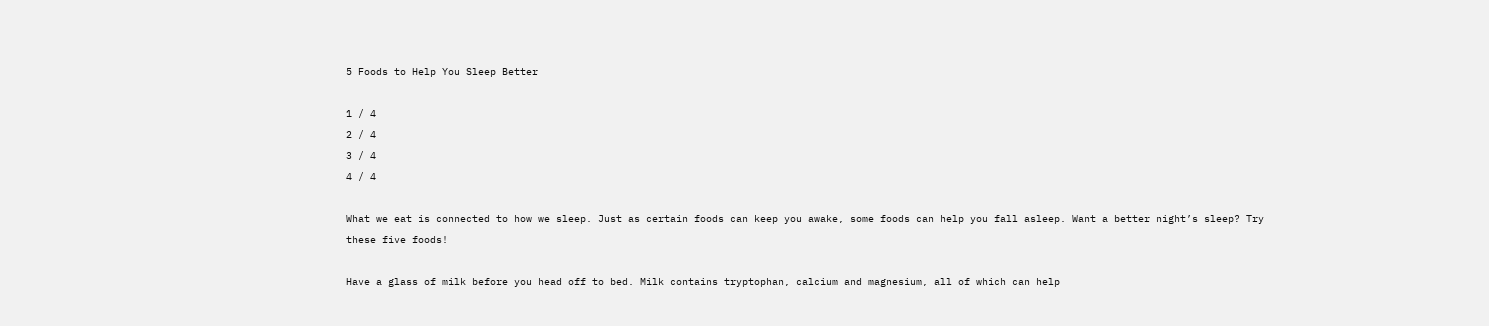5 Foods to Help You Sleep Better

1 / 4
2 / 4
3 / 4
4 / 4

What we eat is connected to how we sleep. Just as certain foods can keep you awake, some foods can help you fall asleep. Want a better night’s sleep? Try these five foods!

Have a glass of milk before you head off to bed. Milk contains tryptophan, calcium and magnesium, all of which can help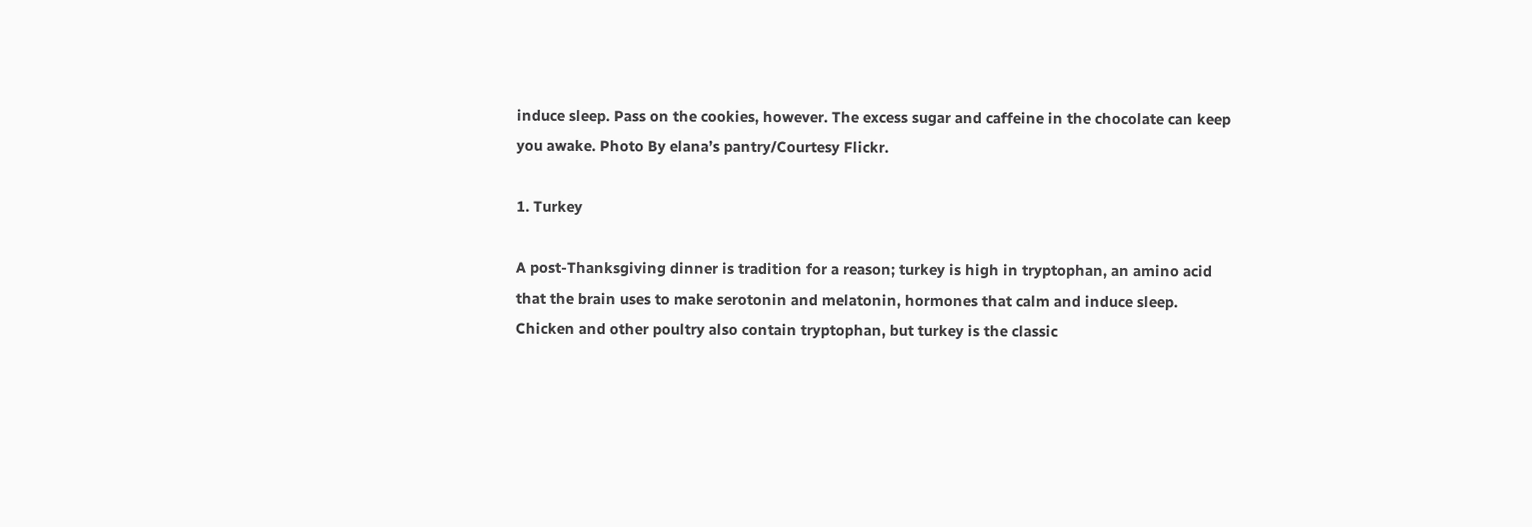induce sleep. Pass on the cookies, however. The excess sugar and caffeine in the chocolate can keep you awake. Photo By elana’s pantry/Courtesy Flickr.

1. Turkey

A post-Thanksgiving dinner is tradition for a reason; turkey is high in tryptophan, an amino acid that the brain uses to make serotonin and melatonin, hormones that calm and induce sleep. Chicken and other poultry also contain tryptophan, but turkey is the classic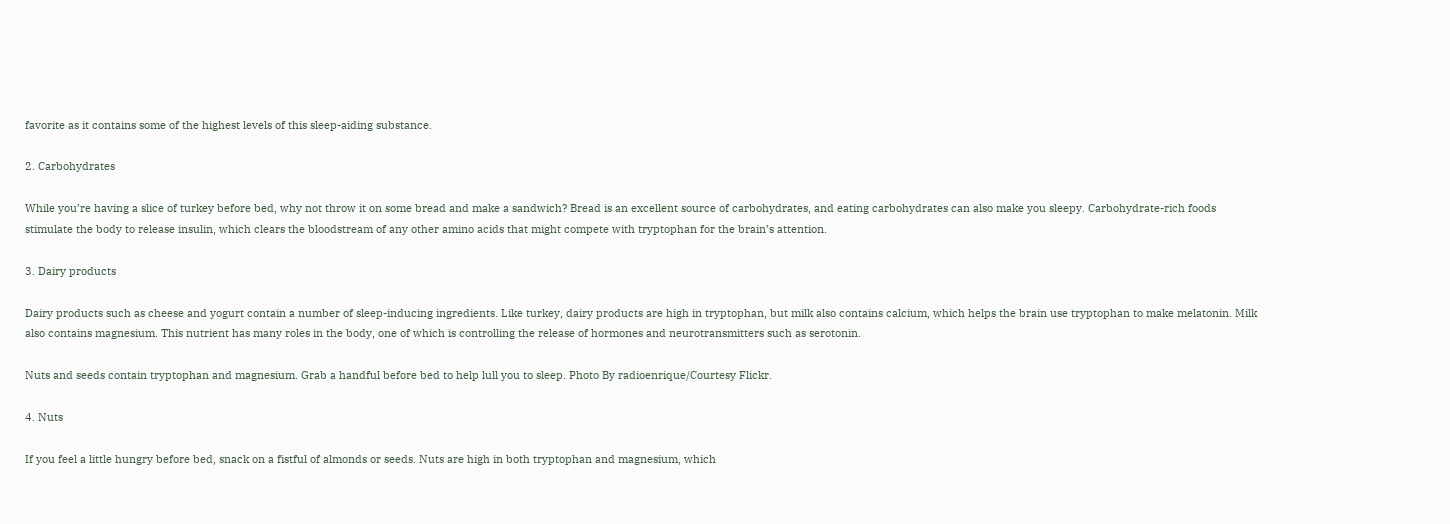favorite as it contains some of the highest levels of this sleep-aiding substance.

2. Carbohydrates

While you’re having a slice of turkey before bed, why not throw it on some bread and make a sandwich? Bread is an excellent source of carbohydrates, and eating carbohydrates can also make you sleepy. Carbohydrate-rich foods stimulate the body to release insulin, which clears the bloodstream of any other amino acids that might compete with tryptophan for the brain’s attention.

3. Dairy products

Dairy products such as cheese and yogurt contain a number of sleep-inducing ingredients. Like turkey, dairy products are high in tryptophan, but milk also contains calcium, which helps the brain use tryptophan to make melatonin. Milk also contains magnesium. This nutrient has many roles in the body, one of which is controlling the release of hormones and neurotransmitters such as serotonin.

Nuts and seeds contain tryptophan and magnesium. Grab a handful before bed to help lull you to sleep. Photo By radioenrique/Courtesy Flickr.

4. Nuts

If you feel a little hungry before bed, snack on a fistful of almonds or seeds. Nuts are high in both tryptophan and magnesium, which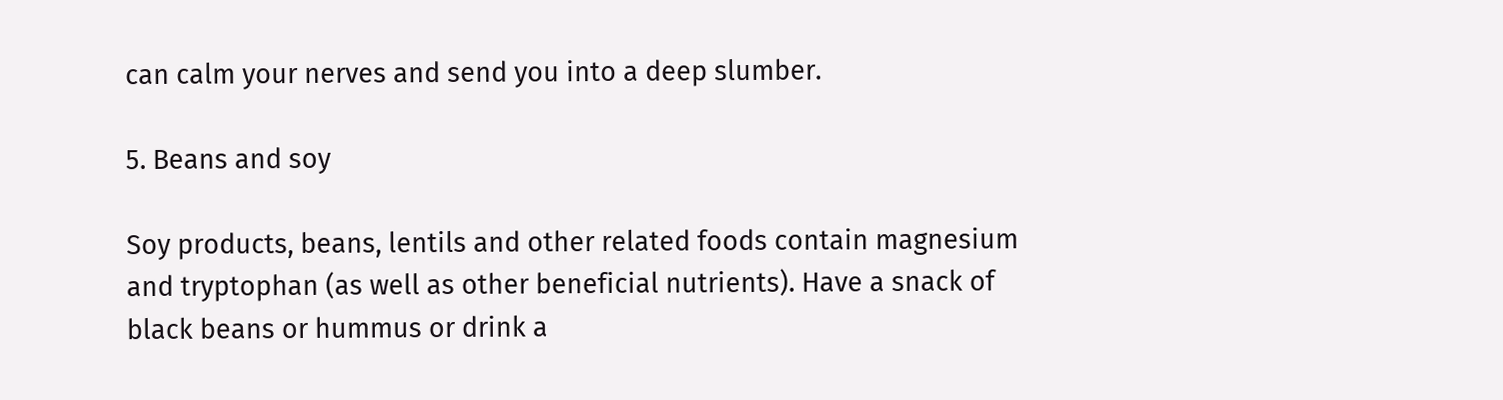can calm your nerves and send you into a deep slumber.

5. Beans and soy

Soy products, beans, lentils and other related foods contain magnesium and tryptophan (as well as other beneficial nutrients). Have a snack of black beans or hummus or drink a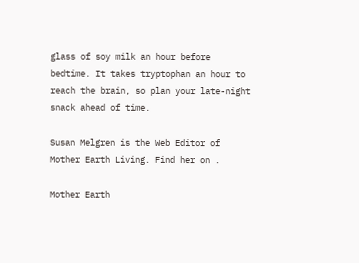glass of soy milk an hour before bedtime. It takes tryptophan an hour to reach the brain, so plan your late-night snack ahead of time.

Susan Melgren is the Web Editor of Mother Earth Living. Find her on .

Mother Earth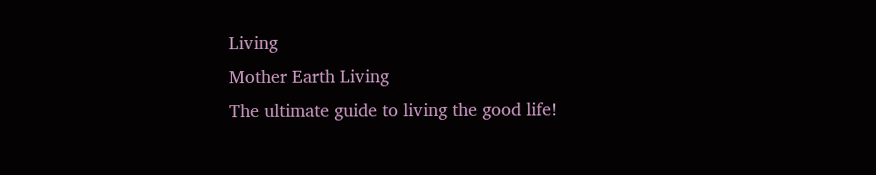Living
Mother Earth Living
The ultimate guide to living the good life!